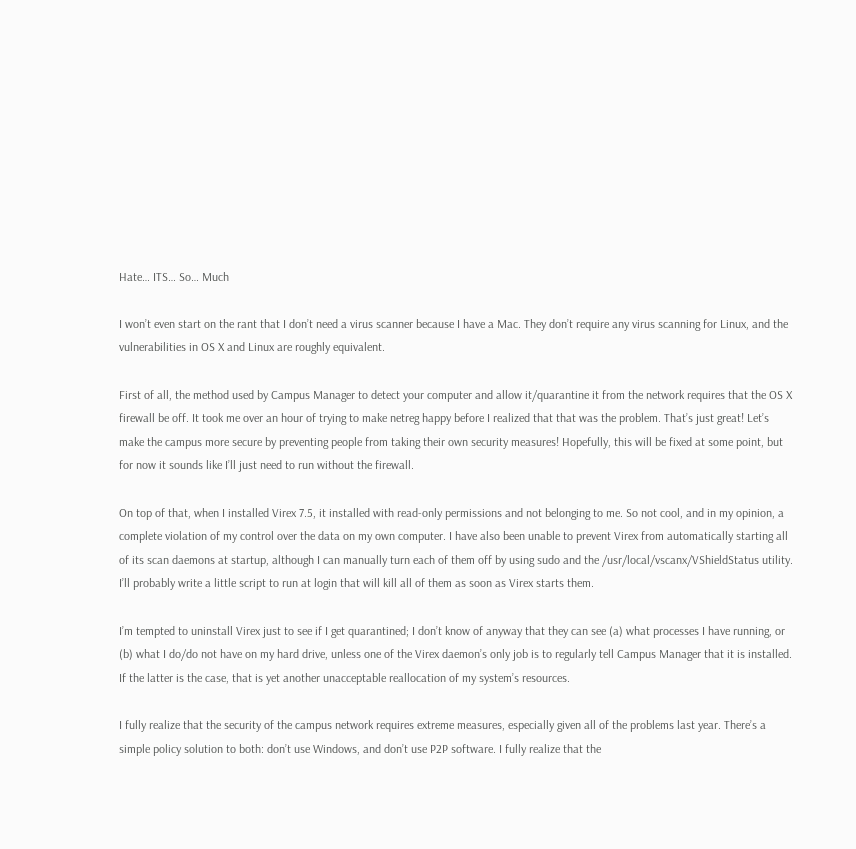Hate… ITS… So… Much

I won’t even start on the rant that I don’t need a virus scanner because I have a Mac. They don’t require any virus scanning for Linux, and the vulnerabilities in OS X and Linux are roughly equivalent.

First of all, the method used by Campus Manager to detect your computer and allow it/quarantine it from the network requires that the OS X firewall be off. It took me over an hour of trying to make netreg happy before I realized that that was the problem. That’s just great! Let’s make the campus more secure by preventing people from taking their own security measures! Hopefully, this will be fixed at some point, but for now it sounds like I’ll just need to run without the firewall.

On top of that, when I installed Virex 7.5, it installed with read-only permissions and not belonging to me. So not cool, and in my opinion, a complete violation of my control over the data on my own computer. I have also been unable to prevent Virex from automatically starting all of its scan daemons at startup, although I can manually turn each of them off by using sudo and the /usr/local/vscanx/VShieldStatus utility. I’ll probably write a little script to run at login that will kill all of them as soon as Virex starts them.

I’m tempted to uninstall Virex just to see if I get quarantined; I don’t know of anyway that they can see (a) what processes I have running, or (b) what I do/do not have on my hard drive, unless one of the Virex daemon’s only job is to regularly tell Campus Manager that it is installed. If the latter is the case, that is yet another unacceptable reallocation of my system’s resources.

I fully realize that the security of the campus network requires extreme measures, especially given all of the problems last year. There’s a simple policy solution to both: don’t use Windows, and don’t use P2P software. I fully realize that the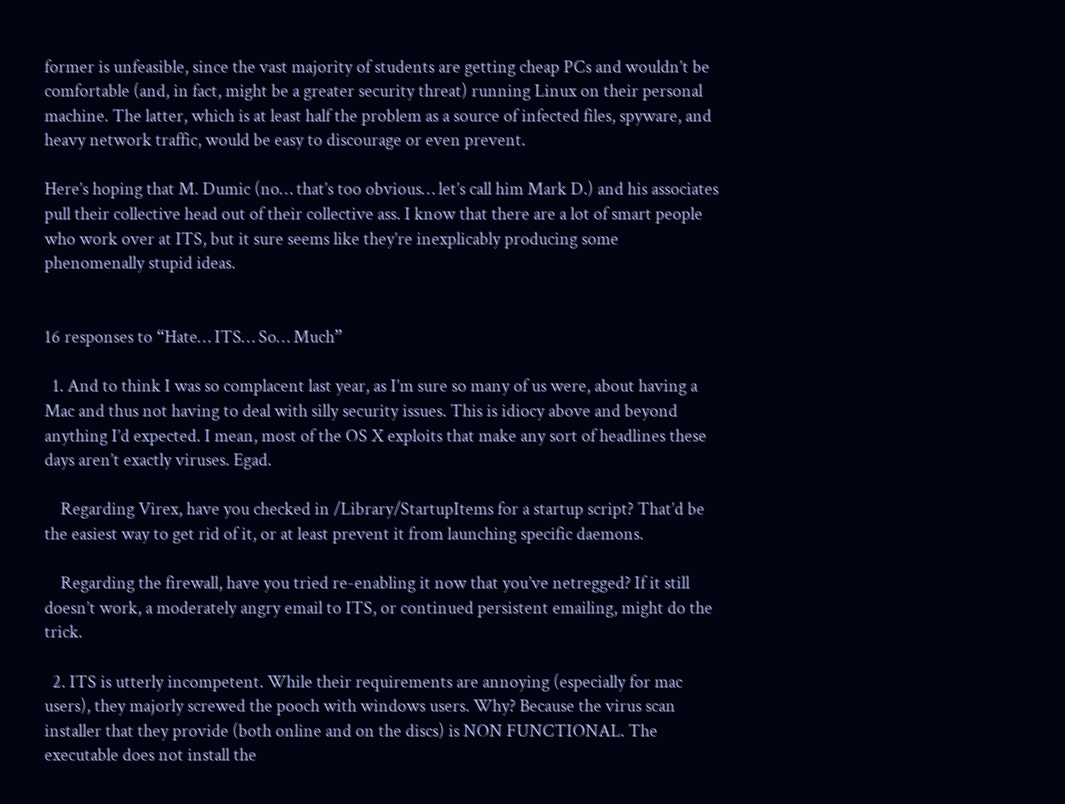former is unfeasible, since the vast majority of students are getting cheap PCs and wouldn’t be comfortable (and, in fact, might be a greater security threat) running Linux on their personal machine. The latter, which is at least half the problem as a source of infected files, spyware, and heavy network traffic, would be easy to discourage or even prevent.

Here’s hoping that M. Dumic (no… that’s too obvious… let’s call him Mark D.) and his associates pull their collective head out of their collective ass. I know that there are a lot of smart people who work over at ITS, but it sure seems like they’re inexplicably producing some phenomenally stupid ideas.


16 responses to “Hate… ITS… So… Much”

  1. And to think I was so complacent last year, as I’m sure so many of us were, about having a Mac and thus not having to deal with silly security issues. This is idiocy above and beyond anything I’d expected. I mean, most of the OS X exploits that make any sort of headlines these days aren’t exactly viruses. Egad.

    Regarding Virex, have you checked in /Library/StartupItems for a startup script? That’d be the easiest way to get rid of it, or at least prevent it from launching specific daemons.

    Regarding the firewall, have you tried re-enabling it now that you’ve netregged? If it still doesn’t work, a moderately angry email to ITS, or continued persistent emailing, might do the trick.

  2. ITS is utterly incompetent. While their requirements are annoying (especially for mac users), they majorly screwed the pooch with windows users. Why? Because the virus scan installer that they provide (both online and on the discs) is NON FUNCTIONAL. The executable does not install the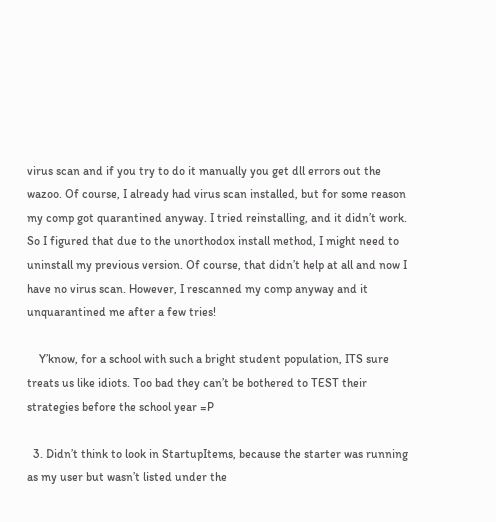virus scan and if you try to do it manually you get dll errors out the wazoo. Of course, I already had virus scan installed, but for some reason my comp got quarantined anyway. I tried reinstalling, and it didn’t work. So I figured that due to the unorthodox install method, I might need to uninstall my previous version. Of course, that didn’t help at all and now I have no virus scan. However, I rescanned my comp anyway and it unquarantined me after a few tries!

    Y’know, for a school with such a bright student population, ITS sure treats us like idiots. Too bad they can’t be bothered to TEST their strategies before the school year =P

  3. Didn’t think to look in StartupItems, because the starter was running as my user but wasn’t listed under the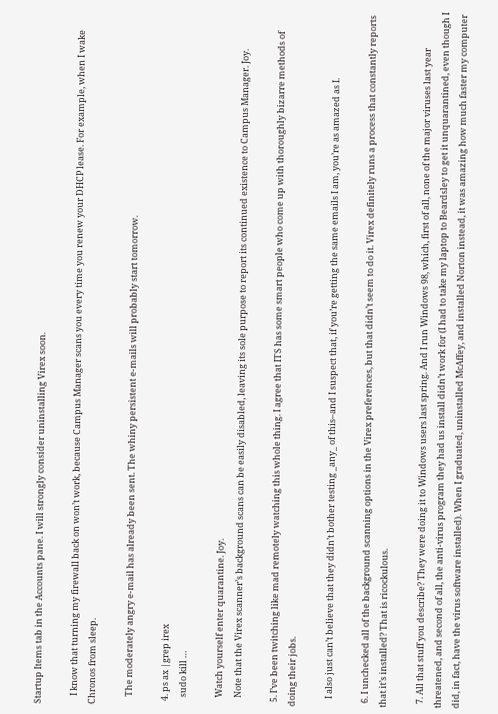Startup Items tab in the Accounts pane. I will strongly consider uninstalling Virex soon.

    I know that turning my firewall back on won’t work, because Campus Manager scans you every time you renew your DHCP lease. For example, when I wake Chronos from sleep.

    The moderately angry e-mail has already been sent. The whiny persistent e-mails will probably start tomorrow.

  4. ps ax |grep irex
    sudo kill …

    Watch yourself enter quarantine. Joy.
    Note that the Virex scanner’s background scans can be easily disabled, leaving its sole purpose to report its continued existence to Campus Manager. Joy.

  5. I’ve been twitching like mad remotely watching this whole thing. I agree that ITS has some smart people who come up with thoroughly bizarre methods of doing their jobs.

    I also just can’t believe that they didn’t bother testing _any_ of this–and I suspect that, if you’re getting the same emails I am, you’re as amazed as I.

  6. I unchecked all of the background scanning options in the Virex preferences, but that didn’t seem to do it. Virex definitely runs a process that constantly reports that it’s installed? That is ricockulous.

  7. All that stuff you describe? They were doing it to Windows users last spring. And I run Windows 98, which, first of all, none of the major viruses last year threatened, and second of all, the anti-virus program they had us install didn’t work for (I had to take my laptop to Beardsley to get it unquarantined, even though I did, in fact, have the virus software installed). When I graduated, uninstalled McAffey, and installed Norton instead, it was amazing how much faster my computer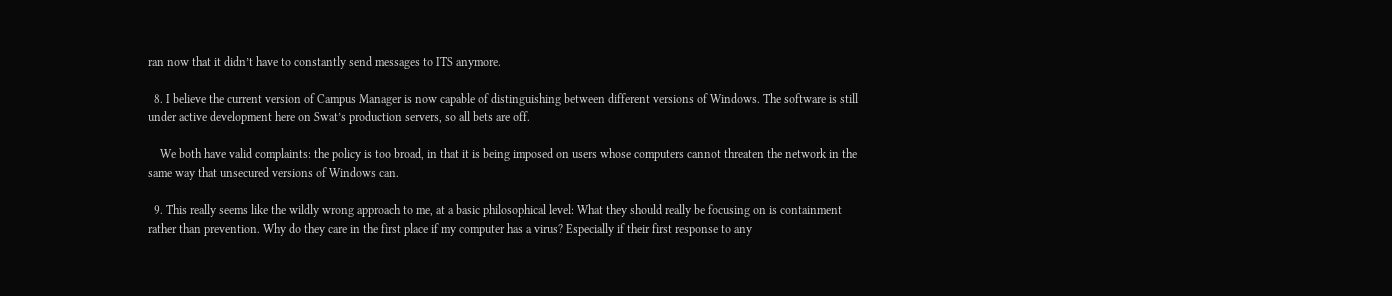ran now that it didn’t have to constantly send messages to ITS anymore.

  8. I believe the current version of Campus Manager is now capable of distinguishing between different versions of Windows. The software is still under active development here on Swat’s production servers, so all bets are off.

    We both have valid complaints: the policy is too broad, in that it is being imposed on users whose computers cannot threaten the network in the same way that unsecured versions of Windows can.

  9. This really seems like the wildly wrong approach to me, at a basic philosophical level: What they should really be focusing on is containment rather than prevention. Why do they care in the first place if my computer has a virus? Especially if their first response to any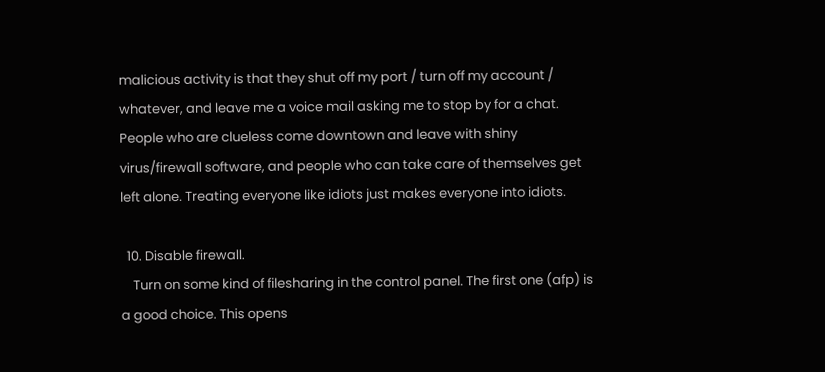malicious activity is that they shut off my port / turn off my account / whatever, and leave me a voice mail asking me to stop by for a chat. People who are clueless come downtown and leave with shiny virus/firewall software, and people who can take care of themselves get left alone. Treating everyone like idiots just makes everyone into idiots.

  10. Disable firewall.
    Turn on some kind of filesharing in the control panel. The first one (afp) is a good choice. This opens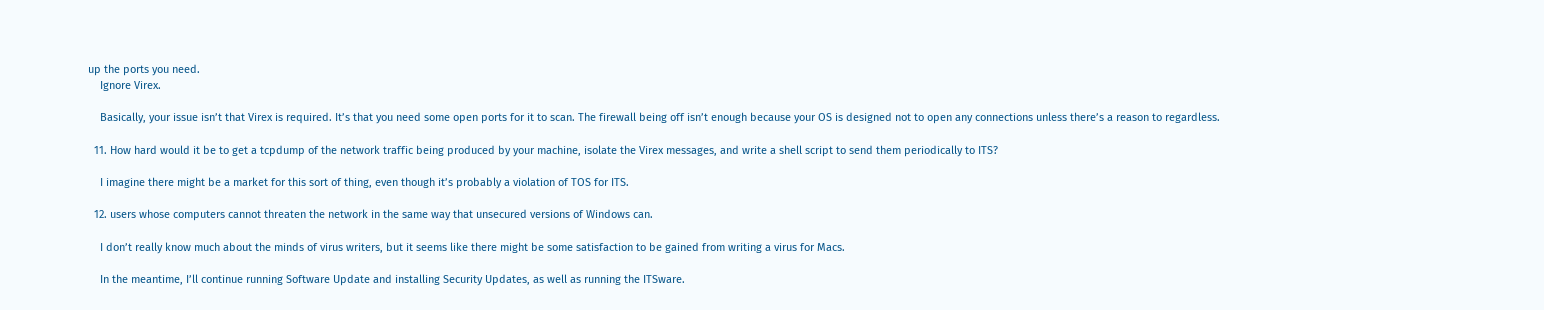up the ports you need.
    Ignore Virex.

    Basically, your issue isn’t that Virex is required. It’s that you need some open ports for it to scan. The firewall being off isn’t enough because your OS is designed not to open any connections unless there’s a reason to regardless.

  11. How hard would it be to get a tcpdump of the network traffic being produced by your machine, isolate the Virex messages, and write a shell script to send them periodically to ITS?

    I imagine there might be a market for this sort of thing, even though it’s probably a violation of TOS for ITS.

  12. users whose computers cannot threaten the network in the same way that unsecured versions of Windows can.

    I don’t really know much about the minds of virus writers, but it seems like there might be some satisfaction to be gained from writing a virus for Macs.

    In the meantime, I’ll continue running Software Update and installing Security Updates, as well as running the ITSware.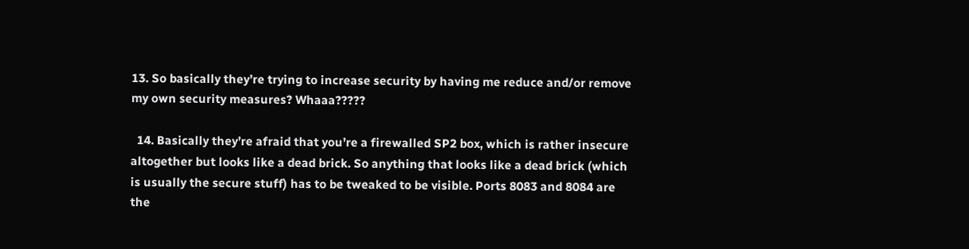13. So basically they’re trying to increase security by having me reduce and/or remove my own security measures? Whaaa?????

  14. Basically they’re afraid that you’re a firewalled SP2 box, which is rather insecure altogether but looks like a dead brick. So anything that looks like a dead brick (which is usually the secure stuff) has to be tweaked to be visible. Ports 8083 and 8084 are the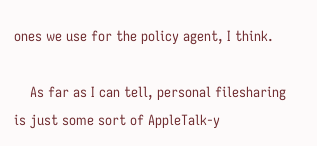ones we use for the policy agent, I think.

    As far as I can tell, personal filesharing is just some sort of AppleTalk-y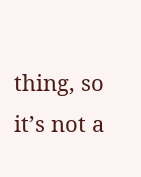thing, so it’s not a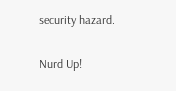security hazard.

Nurd Up!